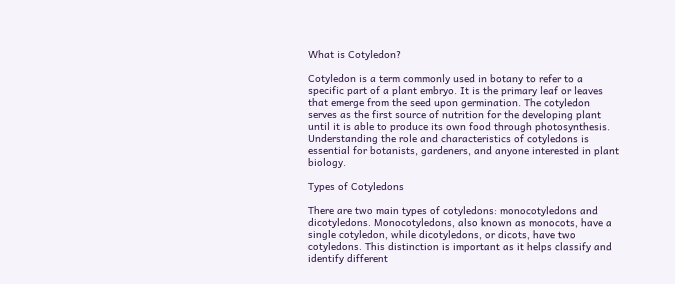What is Cotyledon?

Cotyledon is a term commonly used in botany to refer to a specific part of a plant embryo. It is the primary leaf or leaves that emerge from the seed upon germination. The cotyledon serves as the first source of nutrition for the developing plant until it is able to produce its own food through photosynthesis. Understanding the role and characteristics of cotyledons is essential for botanists, gardeners, and anyone interested in plant biology.

Types of Cotyledons

There are two main types of cotyledons: monocotyledons and dicotyledons. Monocotyledons, also known as monocots, have a single cotyledon, while dicotyledons, or dicots, have two cotyledons. This distinction is important as it helps classify and identify different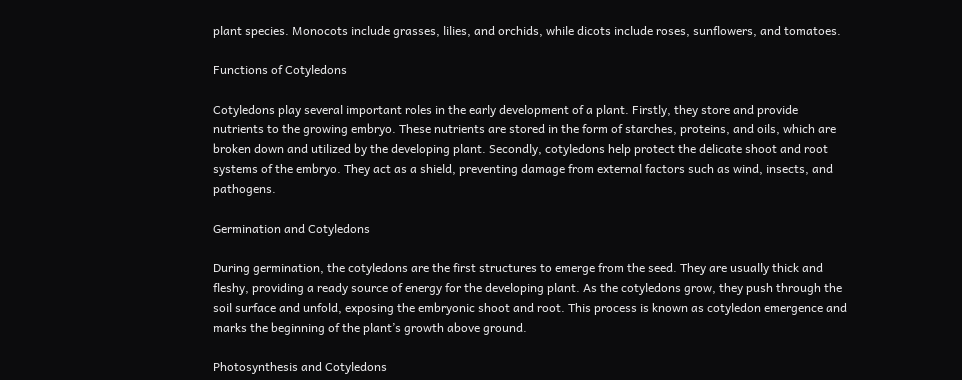plant species. Monocots include grasses, lilies, and orchids, while dicots include roses, sunflowers, and tomatoes.

Functions of Cotyledons

Cotyledons play several important roles in the early development of a plant. Firstly, they store and provide nutrients to the growing embryo. These nutrients are stored in the form of starches, proteins, and oils, which are broken down and utilized by the developing plant. Secondly, cotyledons help protect the delicate shoot and root systems of the embryo. They act as a shield, preventing damage from external factors such as wind, insects, and pathogens.

Germination and Cotyledons

During germination, the cotyledons are the first structures to emerge from the seed. They are usually thick and fleshy, providing a ready source of energy for the developing plant. As the cotyledons grow, they push through the soil surface and unfold, exposing the embryonic shoot and root. This process is known as cotyledon emergence and marks the beginning of the plant’s growth above ground.

Photosynthesis and Cotyledons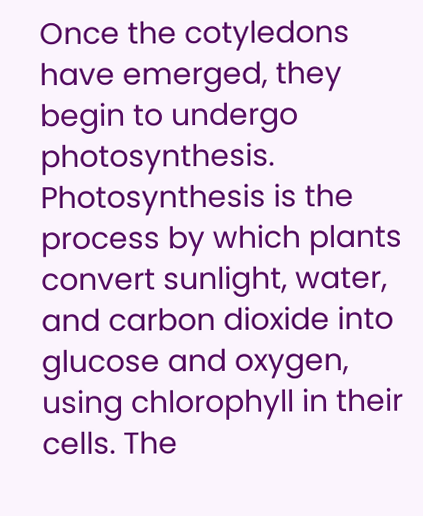Once the cotyledons have emerged, they begin to undergo photosynthesis. Photosynthesis is the process by which plants convert sunlight, water, and carbon dioxide into glucose and oxygen, using chlorophyll in their cells. The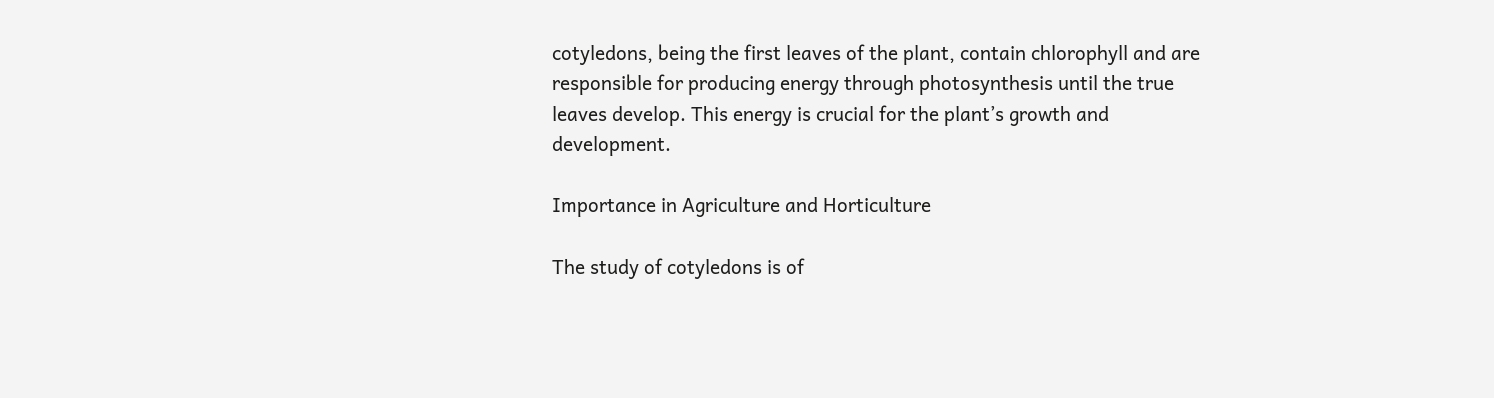cotyledons, being the first leaves of the plant, contain chlorophyll and are responsible for producing energy through photosynthesis until the true leaves develop. This energy is crucial for the plant’s growth and development.

Importance in Agriculture and Horticulture

The study of cotyledons is of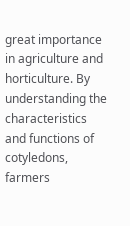great importance in agriculture and horticulture. By understanding the characteristics and functions of cotyledons, farmers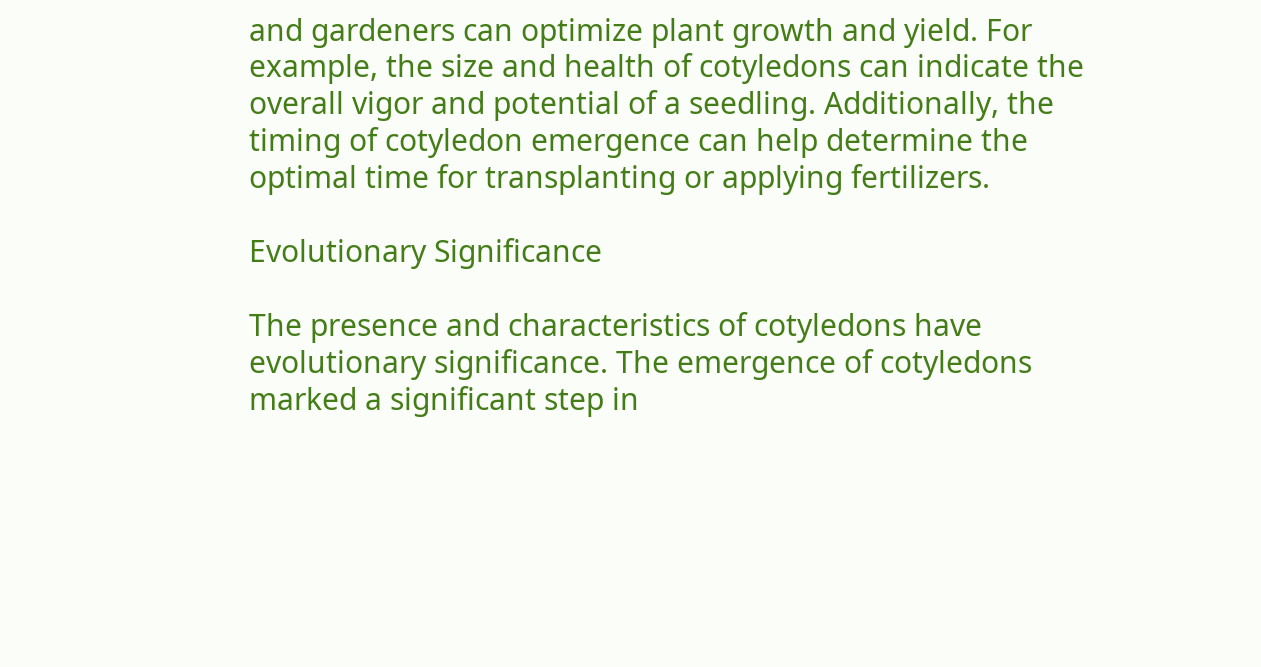and gardeners can optimize plant growth and yield. For example, the size and health of cotyledons can indicate the overall vigor and potential of a seedling. Additionally, the timing of cotyledon emergence can help determine the optimal time for transplanting or applying fertilizers.

Evolutionary Significance

The presence and characteristics of cotyledons have evolutionary significance. The emergence of cotyledons marked a significant step in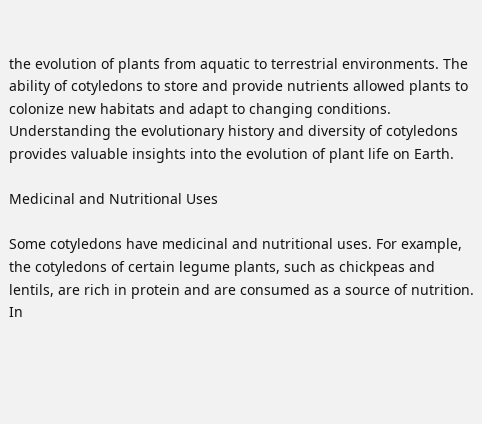the evolution of plants from aquatic to terrestrial environments. The ability of cotyledons to store and provide nutrients allowed plants to colonize new habitats and adapt to changing conditions. Understanding the evolutionary history and diversity of cotyledons provides valuable insights into the evolution of plant life on Earth.

Medicinal and Nutritional Uses

Some cotyledons have medicinal and nutritional uses. For example, the cotyledons of certain legume plants, such as chickpeas and lentils, are rich in protein and are consumed as a source of nutrition. In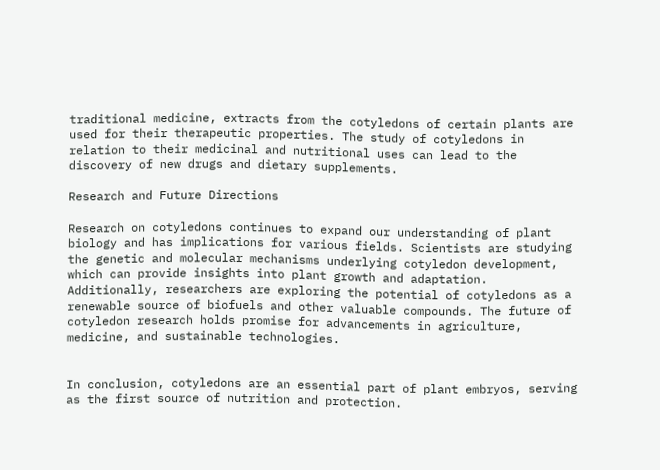traditional medicine, extracts from the cotyledons of certain plants are used for their therapeutic properties. The study of cotyledons in relation to their medicinal and nutritional uses can lead to the discovery of new drugs and dietary supplements.

Research and Future Directions

Research on cotyledons continues to expand our understanding of plant biology and has implications for various fields. Scientists are studying the genetic and molecular mechanisms underlying cotyledon development, which can provide insights into plant growth and adaptation. Additionally, researchers are exploring the potential of cotyledons as a renewable source of biofuels and other valuable compounds. The future of cotyledon research holds promise for advancements in agriculture, medicine, and sustainable technologies.


In conclusion, cotyledons are an essential part of plant embryos, serving as the first source of nutrition and protection.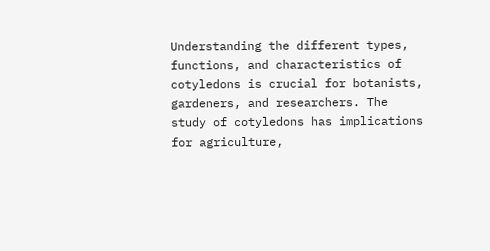Understanding the different types, functions, and characteristics of cotyledons is crucial for botanists, gardeners, and researchers. The study of cotyledons has implications for agriculture,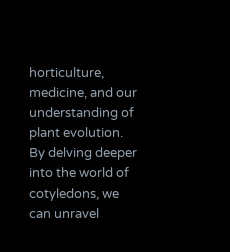horticulture, medicine, and our understanding of plant evolution. By delving deeper into the world of cotyledons, we can unravel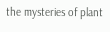the mysteries of plant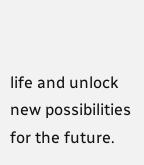life and unlock new possibilities for the future.